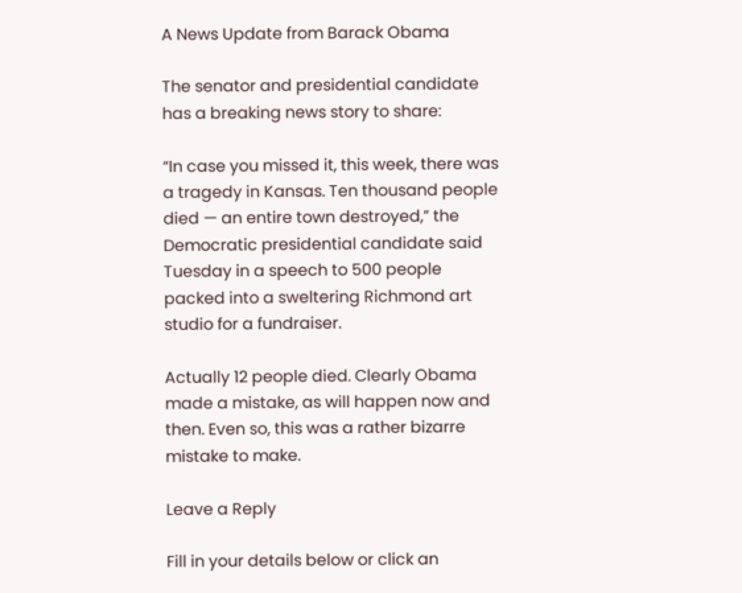A News Update from Barack Obama

The senator and presidential candidate has a breaking news story to share:

“In case you missed it, this week, there was a tragedy in Kansas. Ten thousand people died — an entire town destroyed,” the Democratic presidential candidate said Tuesday in a speech to 500 people packed into a sweltering Richmond art studio for a fundraiser.

Actually 12 people died. Clearly Obama made a mistake, as will happen now and then. Even so, this was a rather bizarre mistake to make.

Leave a Reply

Fill in your details below or click an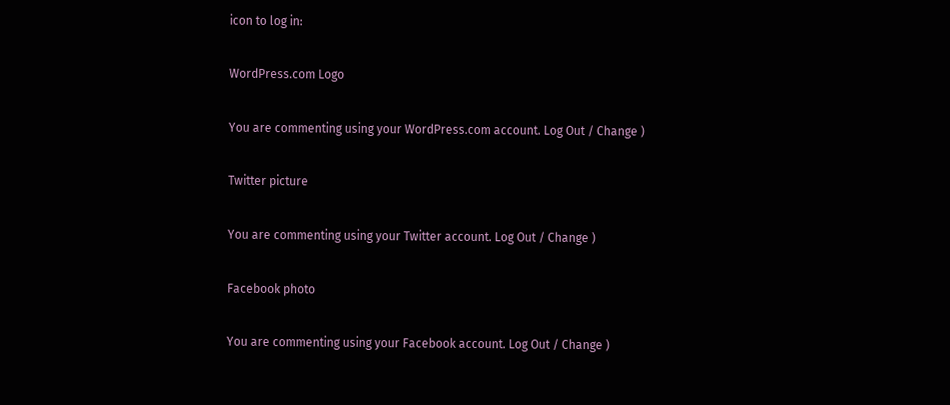icon to log in:

WordPress.com Logo

You are commenting using your WordPress.com account. Log Out / Change )

Twitter picture

You are commenting using your Twitter account. Log Out / Change )

Facebook photo

You are commenting using your Facebook account. Log Out / Change )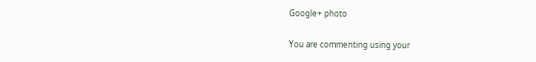Google+ photo

You are commenting using your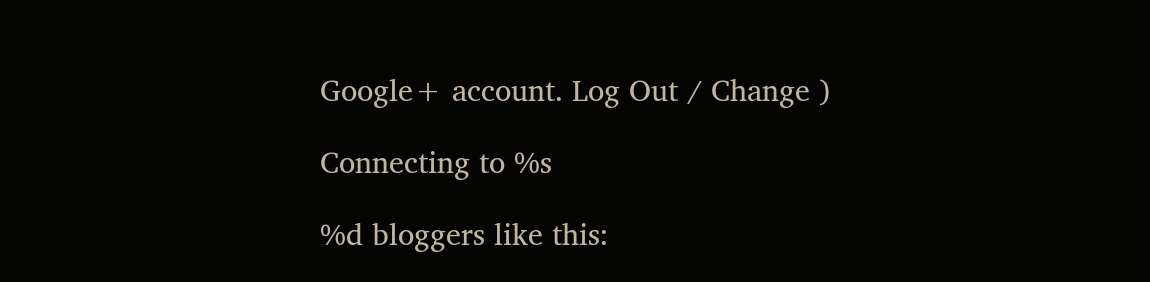Google+ account. Log Out / Change )

Connecting to %s

%d bloggers like this: